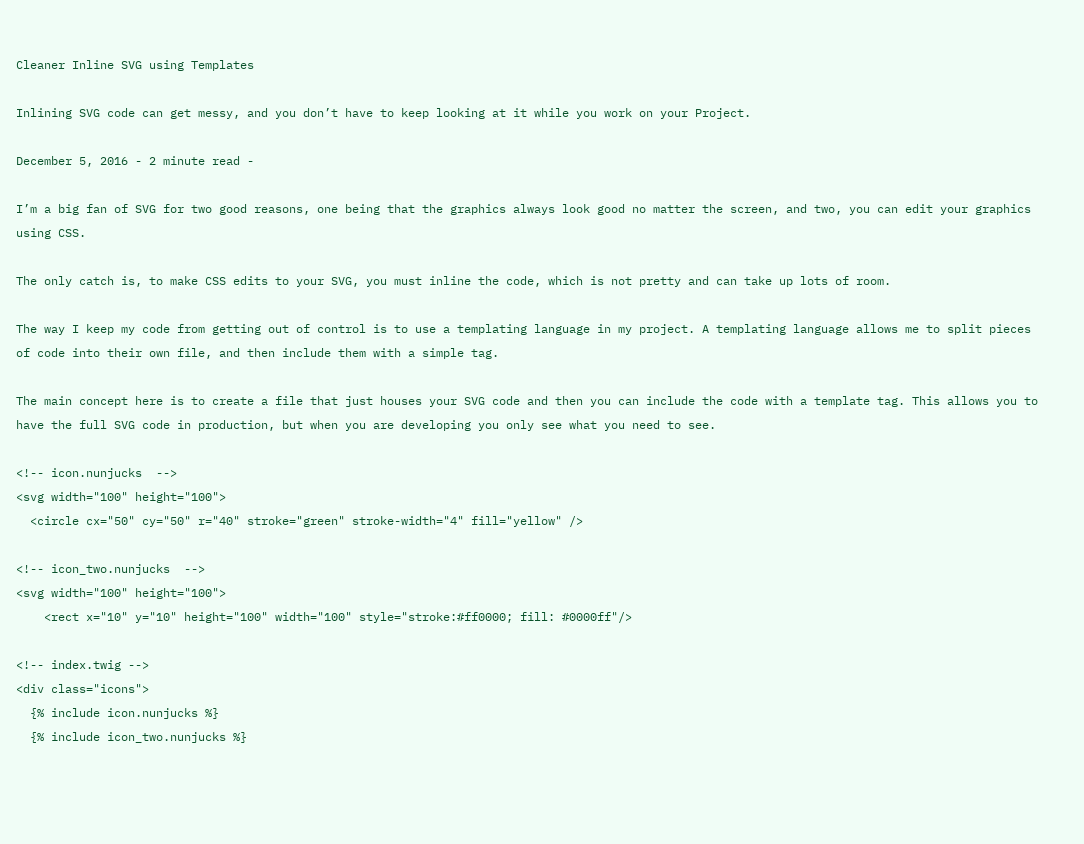Cleaner Inline SVG using Templates

Inlining SVG code can get messy, and you don’t have to keep looking at it while you work on your Project.

December 5, 2016 - 2 minute read -

I’m a big fan of SVG for two good reasons, one being that the graphics always look good no matter the screen, and two, you can edit your graphics using CSS.

The only catch is, to make CSS edits to your SVG, you must inline the code, which is not pretty and can take up lots of room.

The way I keep my code from getting out of control is to use a templating language in my project. A templating language allows me to split pieces of code into their own file, and then include them with a simple tag.

The main concept here is to create a file that just houses your SVG code and then you can include the code with a template tag. This allows you to have the full SVG code in production, but when you are developing you only see what you need to see.

<!-- icon.nunjucks  -->
<svg width="100" height="100">
  <circle cx="50" cy="50" r="40" stroke="green" stroke-width="4" fill="yellow" />

<!-- icon_two.nunjucks  -->
<svg width="100" height="100">
    <rect x="10" y="10" height="100" width="100" style="stroke:#ff0000; fill: #0000ff"/>

<!-- index.twig -->
<div class="icons">
  {% include icon.nunjucks %}
  {% include icon_two.nunjucks %}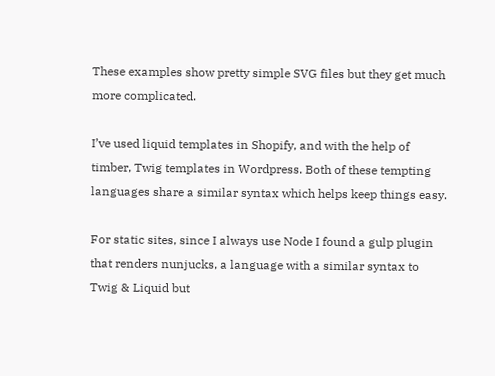These examples show pretty simple SVG files but they get much more complicated.

I’ve used liquid templates in Shopify, and with the help of timber, Twig templates in Wordpress. Both of these tempting languages share a similar syntax which helps keep things easy.

For static sites, since I always use Node I found a gulp plugin that renders nunjucks, a language with a similar syntax to Twig & Liquid but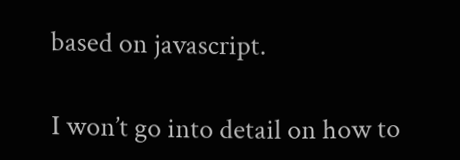based on javascript.

I won’t go into detail on how to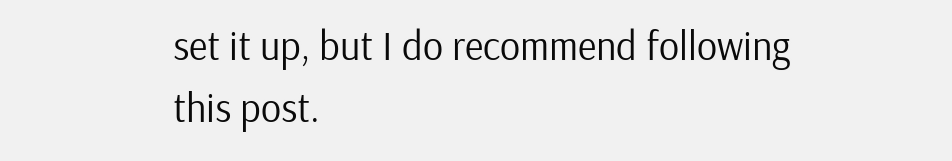set it up, but I do recommend following this post.